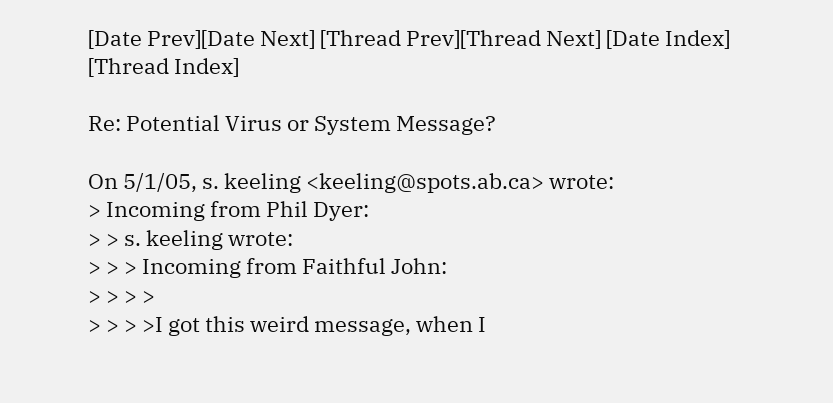[Date Prev][Date Next] [Thread Prev][Thread Next] [Date Index] [Thread Index]

Re: Potential Virus or System Message?

On 5/1/05, s. keeling <keeling@spots.ab.ca> wrote:
> Incoming from Phil Dyer:
> > s. keeling wrote:
> > > Incoming from Faithful John:
> > > >
> > > >I got this weird message, when I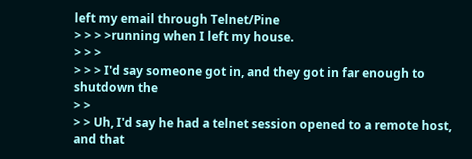left my email through Telnet/Pine
> > > >running when I left my house.
> > >
> > > I'd say someone got in, and they got in far enough to shutdown the
> >
> > Uh, I'd say he had a telnet session opened to a remote host, and that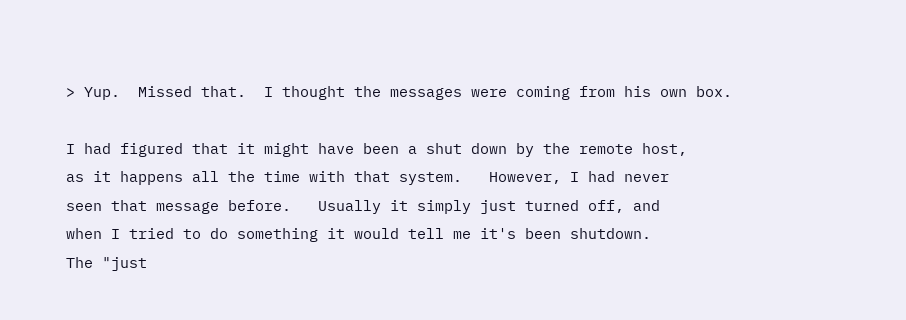> Yup.  Missed that.  I thought the messages were coming from his own box.

I had figured that it might have been a shut down by the remote host,
as it happens all the time with that system.   However, I had never
seen that message before.   Usually it simply just turned off, and
when I tried to do something it would tell me it's been shutdown.
The "just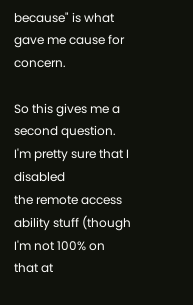because" is what gave me cause for concern.

So this gives me a second question.   I'm pretty sure that I disabled
the remote access ability stuff (though I'm not 100% on that at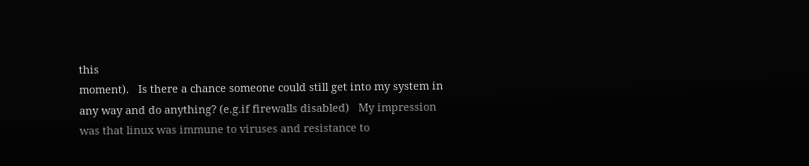this
moment).   Is there a chance someone could still get into my system in
any way and do anything? (e.g.if firewalls disabled)   My impression
was that linux was immune to viruses and resistance to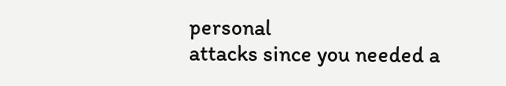personal
attacks since you needed a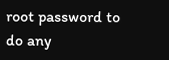root password to do any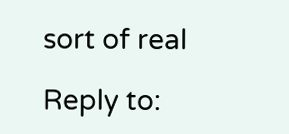sort of real

Reply to: